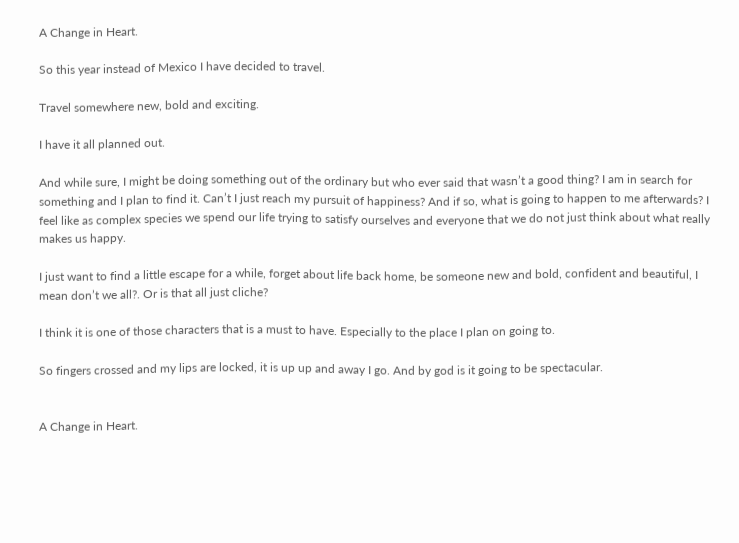A Change in Heart.

So this year instead of Mexico I have decided to travel.

Travel somewhere new, bold and exciting.

I have it all planned out.

And while sure, I might be doing something out of the ordinary but who ever said that wasn’t a good thing? I am in search for something and I plan to find it. Can’t I just reach my pursuit of happiness? And if so, what is going to happen to me afterwards? I feel like as complex species we spend our life trying to satisfy ourselves and everyone that we do not just think about what really makes us happy.

I just want to find a little escape for a while, forget about life back home, be someone new and bold, confident and beautiful, I mean don’t we all?. Or is that all just cliche?

I think it is one of those characters that is a must to have. Especially to the place I plan on going to.

So fingers crossed and my lips are locked, it is up up and away I go. And by god is it going to be spectacular.


A Change in Heart.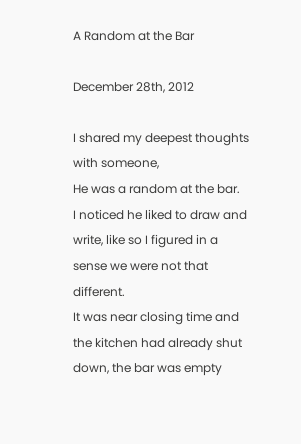A Random at the Bar

December 28th, 2012

I shared my deepest thoughts with someone,
He was a random at the bar.
I noticed he liked to draw and write, like so I figured in a sense we were not that different.
It was near closing time and the kitchen had already shut down, the bar was empty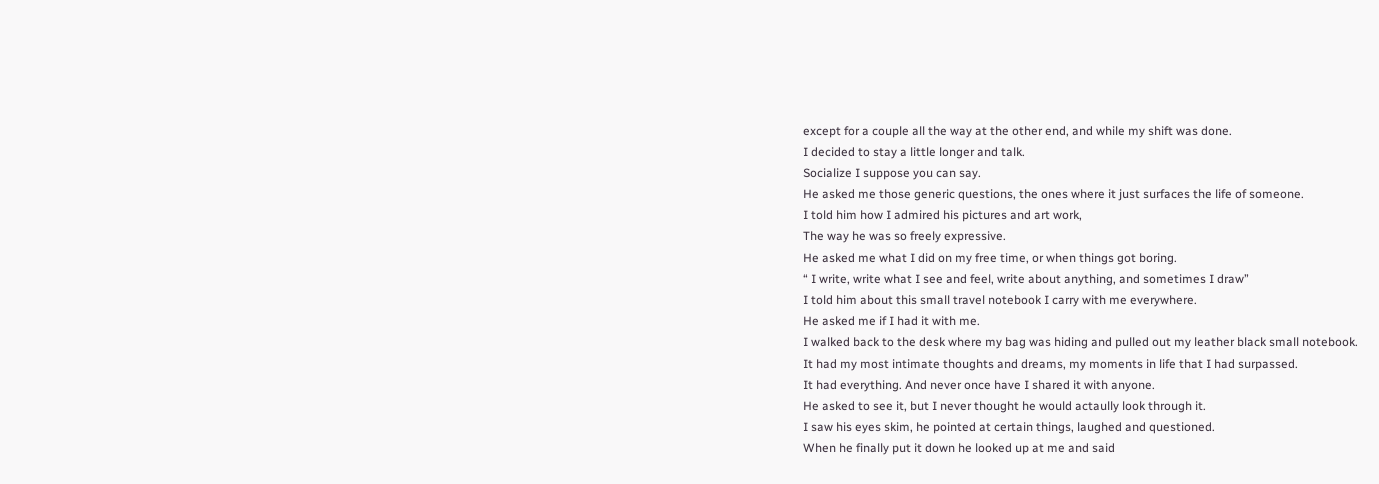except for a couple all the way at the other end, and while my shift was done.
I decided to stay a little longer and talk.
Socialize I suppose you can say.
He asked me those generic questions, the ones where it just surfaces the life of someone.
I told him how I admired his pictures and art work,
The way he was so freely expressive.
He asked me what I did on my free time, or when things got boring.
“ I write, write what I see and feel, write about anything, and sometimes I draw”
I told him about this small travel notebook I carry with me everywhere.
He asked me if I had it with me.
I walked back to the desk where my bag was hiding and pulled out my leather black small notebook.
It had my most intimate thoughts and dreams, my moments in life that I had surpassed.
It had everything. And never once have I shared it with anyone.
He asked to see it, but I never thought he would actaully look through it.
I saw his eyes skim, he pointed at certain things, laughed and questioned.
When he finally put it down he looked up at me and said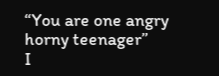“You are one angry horny teenager”
I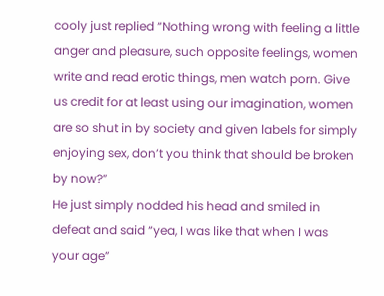cooly just replied “Nothing wrong with feeling a little anger and pleasure, such opposite feelings, women write and read erotic things, men watch porn. Give us credit for at least using our imagination, women are so shut in by society and given labels for simply enjoying sex, don’t you think that should be broken by now?”
He just simply nodded his head and smiled in defeat and said “yea, I was like that when I was your age”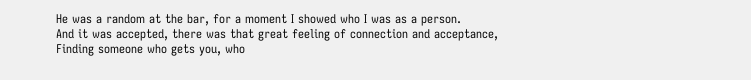He was a random at the bar, for a moment I showed who I was as a person.
And it was accepted, there was that great feeling of connection and acceptance,
Finding someone who gets you, who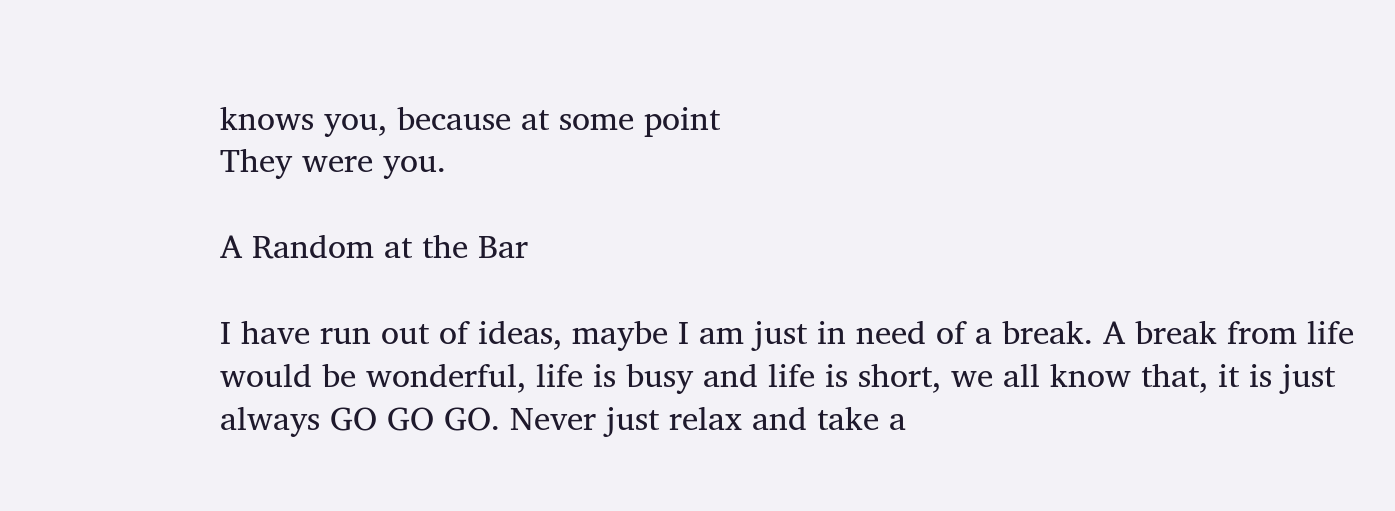knows you, because at some point
They were you.

A Random at the Bar

I have run out of ideas, maybe I am just in need of a break. A break from life would be wonderful, life is busy and life is short, we all know that, it is just always GO GO GO. Never just relax and take a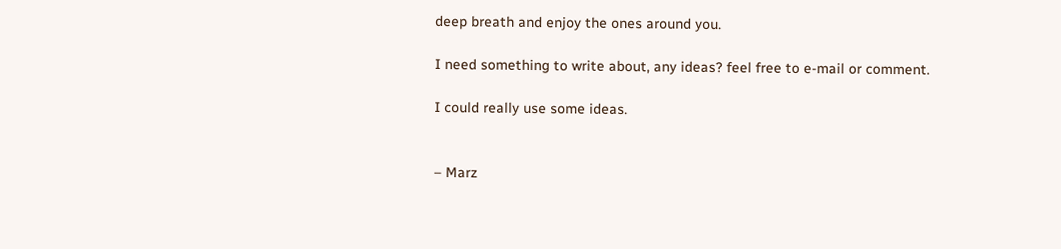deep breath and enjoy the ones around you.

I need something to write about, any ideas? feel free to e-mail or comment.

I could really use some ideas.


– Marz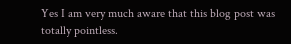Yes I am very much aware that this blog post was totally pointless.